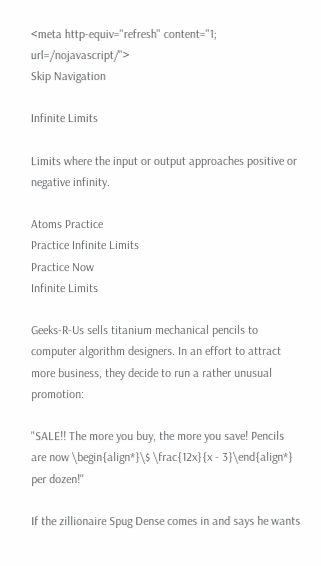<meta http-equiv="refresh" content="1; url=/nojavascript/">
Skip Navigation

Infinite Limits

Limits where the input or output approaches positive or negative infinity.

Atoms Practice
Practice Infinite Limits
Practice Now
Infinite Limits

Geeks-R-Us sells titanium mechanical pencils to computer algorithm designers. In an effort to attract more business, they decide to run a rather unusual promotion:

"SALE!! The more you buy, the more you save! Pencils are now \begin{align*}\$ \frac{12x}{x - 3}\end{align*} per dozen!"

If the zillionaire Spug Dense comes in and says he wants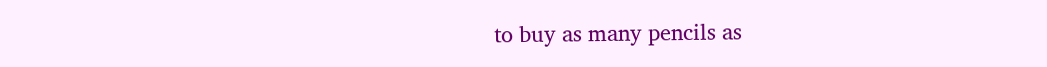to buy as many pencils as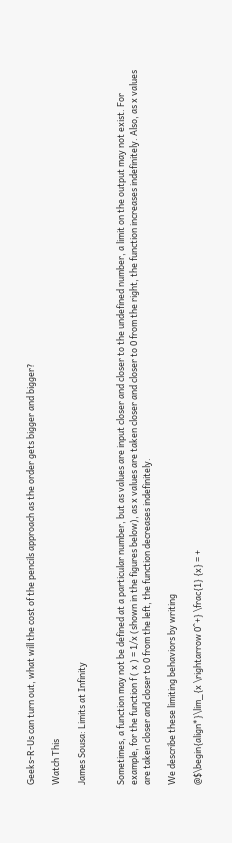Geeks-R-Us can turn out, what will the cost of the pencils approach as the order gets bigger and bigger?

Watch This

James Sousa: Limits at Infinity


Sometimes, a function may not be defined at a particular number, but as values are input closer and closer to the undefined number, a limit on the output may not exist. For example, for the function f ( x ) = 1/x (shown in the figures below), as x values are taken closer and closer to 0 from the right, the function increases indefinitely. Also, as x values are taken closer and closer to 0 from the left, the function decreases indefinitely.

We describe these limiting behaviors by writing

@$\begin{align*}\lim_{x \rightarrow 0^+} \frac{1} {x} = +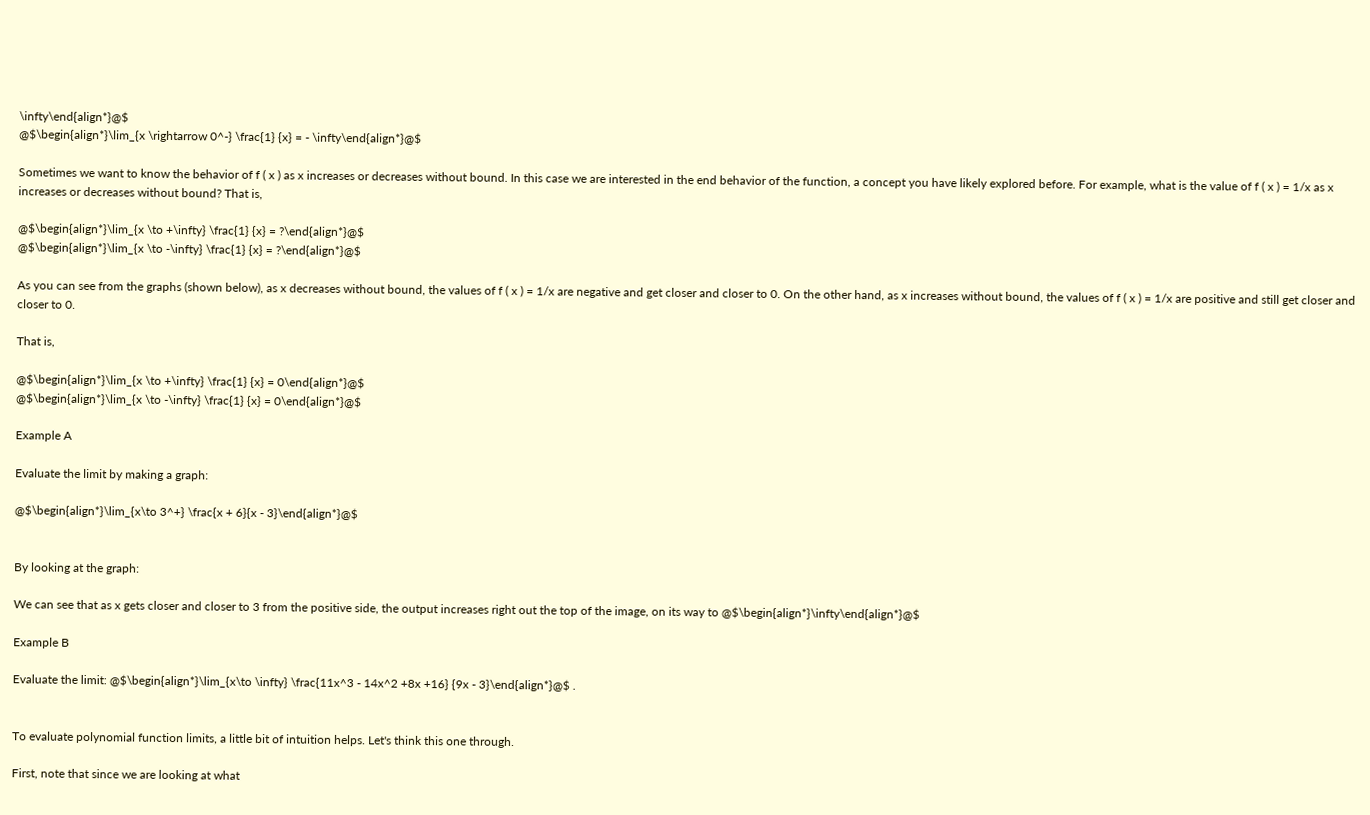\infty\end{align*}@$
@$\begin{align*}\lim_{x \rightarrow 0^-} \frac{1} {x} = - \infty\end{align*}@$

Sometimes we want to know the behavior of f ( x ) as x increases or decreases without bound. In this case we are interested in the end behavior of the function, a concept you have likely explored before. For example, what is the value of f ( x ) = 1/x as x increases or decreases without bound? That is,

@$\begin{align*}\lim_{x \to +\infty} \frac{1} {x} = ?\end{align*}@$
@$\begin{align*}\lim_{x \to -\infty} \frac{1} {x} = ?\end{align*}@$

As you can see from the graphs (shown below), as x decreases without bound, the values of f ( x ) = 1/x are negative and get closer and closer to 0. On the other hand, as x increases without bound, the values of f ( x ) = 1/x are positive and still get closer and closer to 0.

That is,

@$\begin{align*}\lim_{x \to +\infty} \frac{1} {x} = 0\end{align*}@$
@$\begin{align*}\lim_{x \to -\infty} \frac{1} {x} = 0\end{align*}@$

Example A

Evaluate the limit by making a graph:

@$\begin{align*}\lim_{x\to 3^+} \frac{x + 6}{x - 3}\end{align*}@$


By looking at the graph:

We can see that as x gets closer and closer to 3 from the positive side, the output increases right out the top of the image, on its way to @$\begin{align*}\infty\end{align*}@$

Example B

Evaluate the limit: @$\begin{align*}\lim_{x\to \infty} \frac{11x^3 - 14x^2 +8x +16} {9x - 3}\end{align*}@$ .


To evaluate polynomial function limits, a little bit of intuition helps. Let's think this one through.

First, note that since we are looking at what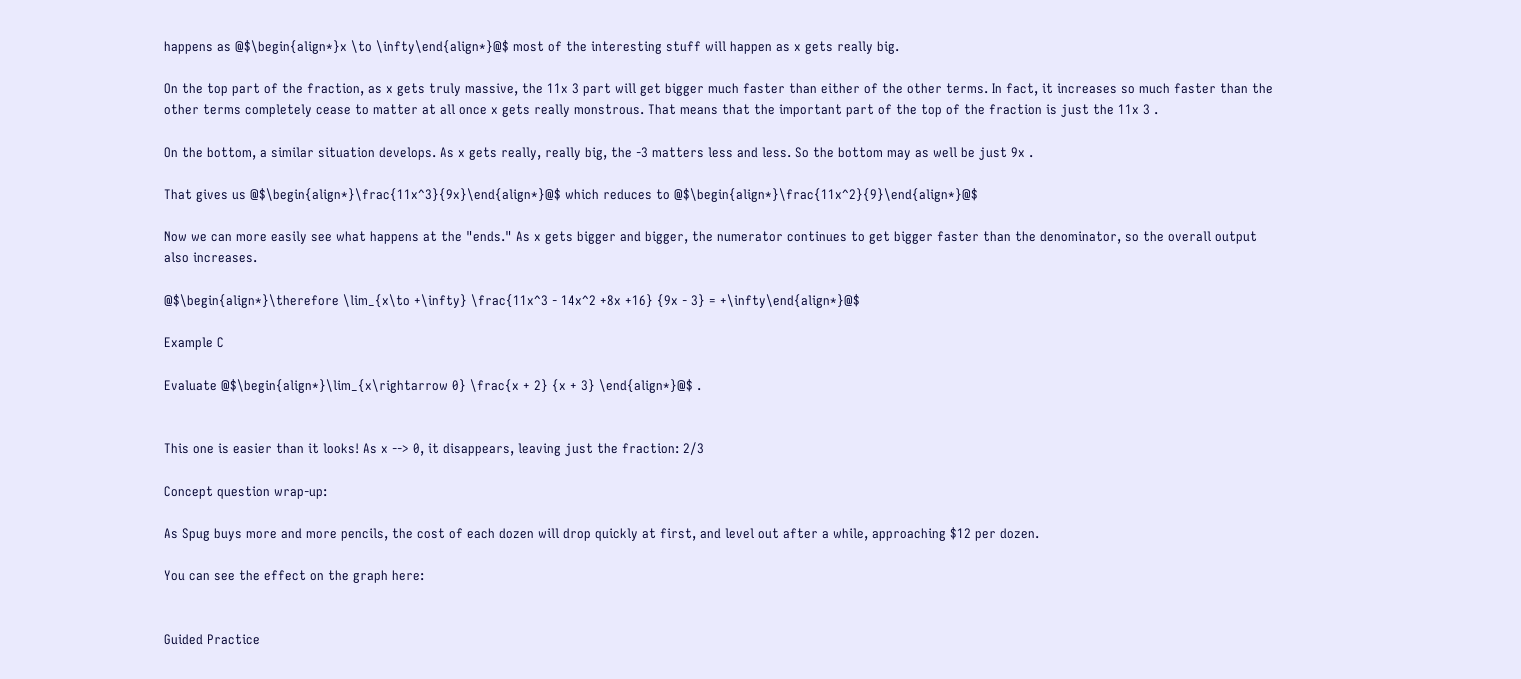happens as @$\begin{align*}x \to \infty\end{align*}@$ most of the interesting stuff will happen as x gets really big.

On the top part of the fraction, as x gets truly massive, the 11x 3 part will get bigger much faster than either of the other terms. In fact, it increases so much faster than the other terms completely cease to matter at all once x gets really monstrous. That means that the important part of the top of the fraction is just the 11x 3 .

On the bottom, a similar situation develops. As x gets really, really big, the -3 matters less and less. So the bottom may as well be just 9x .

That gives us @$\begin{align*}\frac{11x^3}{9x}\end{align*}@$ which reduces to @$\begin{align*}\frac{11x^2}{9}\end{align*}@$

Now we can more easily see what happens at the "ends." As x gets bigger and bigger, the numerator continues to get bigger faster than the denominator, so the overall output also increases.

@$\begin{align*}\therefore \lim_{x\to +\infty} \frac{11x^3 - 14x^2 +8x +16} {9x - 3} = +\infty\end{align*}@$

Example C

Evaluate @$\begin{align*}\lim_{x\rightarrow 0} \frac{x + 2} {x + 3} \end{align*}@$ .


This one is easier than it looks! As x --> 0, it disappears, leaving just the fraction: 2/3

Concept question wrap-up:

As Spug buys more and more pencils, the cost of each dozen will drop quickly at first, and level out after a while, approaching $12 per dozen.

You can see the effect on the graph here:


Guided Practice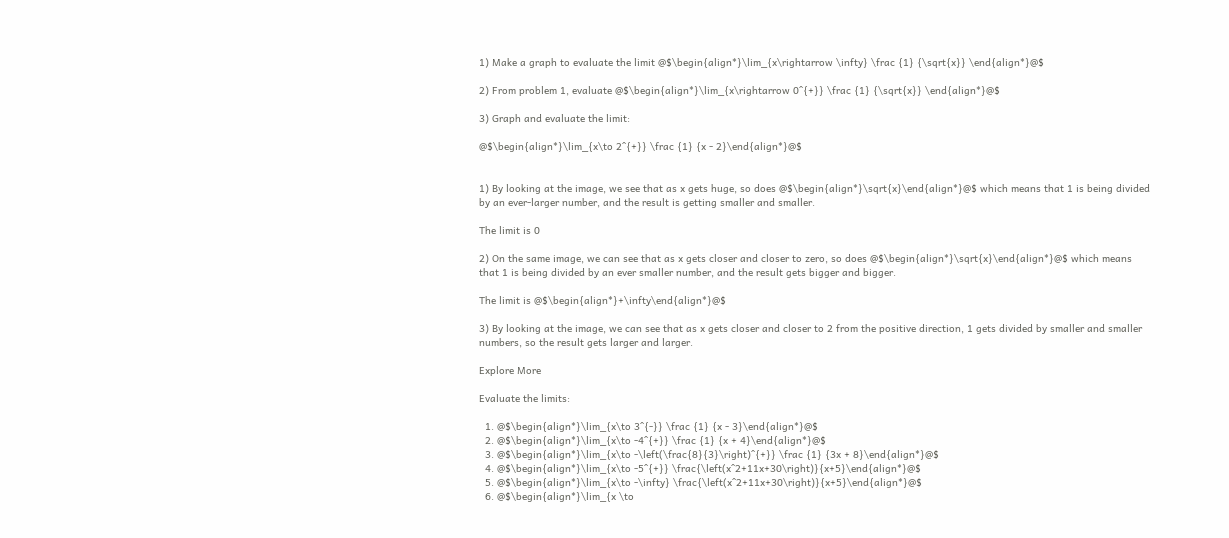1) Make a graph to evaluate the limit @$\begin{align*}\lim_{x\rightarrow \infty} \frac {1} {\sqrt{x}} \end{align*}@$

2) From problem 1, evaluate @$\begin{align*}\lim_{x\rightarrow 0^{+}} \frac {1} {\sqrt{x}} \end{align*}@$

3) Graph and evaluate the limit:

@$\begin{align*}\lim_{x\to 2^{+}} \frac {1} {x - 2}\end{align*}@$


1) By looking at the image, we see that as x gets huge, so does @$\begin{align*}\sqrt{x}\end{align*}@$ which means that 1 is being divided by an ever-larger number, and the result is getting smaller and smaller.

The limit is 0

2) On the same image, we can see that as x gets closer and closer to zero, so does @$\begin{align*}\sqrt{x}\end{align*}@$ which means that 1 is being divided by an ever smaller number, and the result gets bigger and bigger.

The limit is @$\begin{align*}+\infty\end{align*}@$

3) By looking at the image, we can see that as x gets closer and closer to 2 from the positive direction, 1 gets divided by smaller and smaller numbers, so the result gets larger and larger.

Explore More

Evaluate the limits:

  1. @$\begin{align*}\lim_{x\to 3^{-}} \frac {1} {x - 3}\end{align*}@$
  2. @$\begin{align*}\lim_{x\to -4^{+}} \frac {1} {x + 4}\end{align*}@$
  3. @$\begin{align*}\lim_{x\to -\left(\frac{8}{3}\right)^{+}} \frac {1} {3x + 8}\end{align*}@$
  4. @$\begin{align*}\lim_{x\to -5^{+}} \frac{\left(x^2+11x+30\right)}{x+5}\end{align*}@$
  5. @$\begin{align*}\lim_{x\to -\infty} \frac{\left(x^2+11x+30\right)}{x+5}\end{align*}@$
  6. @$\begin{align*}\lim_{x \to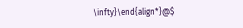\infty}\end{align*}@$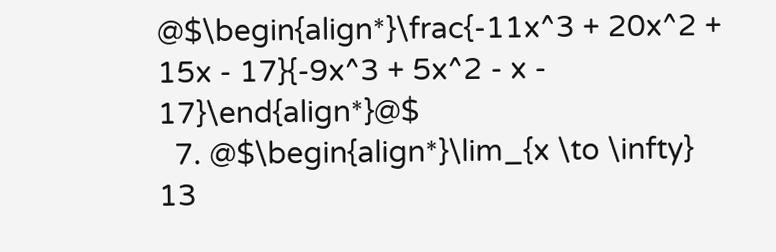@$\begin{align*}\frac{-11x^3 + 20x^2 + 15x - 17}{-9x^3 + 5x^2 - x - 17}\end{align*}@$
  7. @$\begin{align*}\lim_{x \to \infty} 13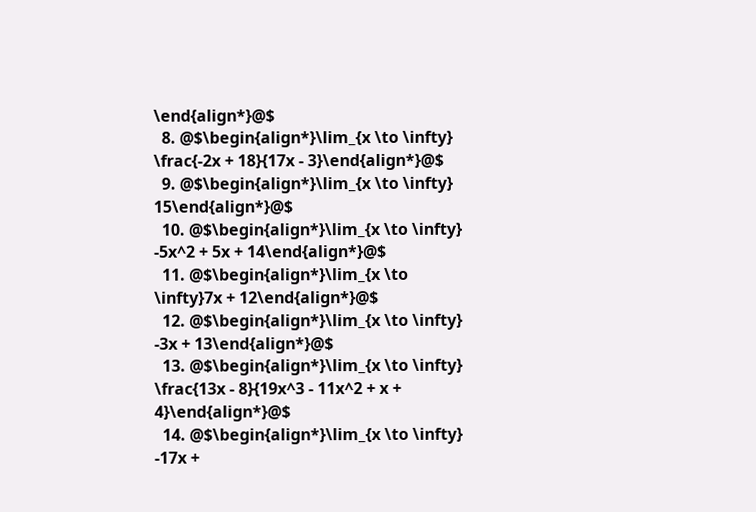\end{align*}@$
  8. @$\begin{align*}\lim_{x \to \infty} \frac{-2x + 18}{17x - 3}\end{align*}@$
  9. @$\begin{align*}\lim_{x \to \infty} 15\end{align*}@$
  10. @$\begin{align*}\lim_{x \to \infty} -5x^2 + 5x + 14\end{align*}@$
  11. @$\begin{align*}\lim_{x \to \infty}7x + 12\end{align*}@$
  12. @$\begin{align*}\lim_{x \to \infty} -3x + 13\end{align*}@$
  13. @$\begin{align*}\lim_{x \to \infty} \frac{13x - 8}{19x^3 - 11x^2 + x + 4}\end{align*}@$
  14. @$\begin{align*}\lim_{x \to \infty} -17x +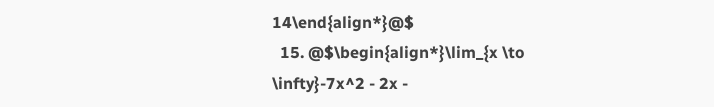14\end{align*}@$
  15. @$\begin{align*}\lim_{x \to \infty}-7x^2 - 2x -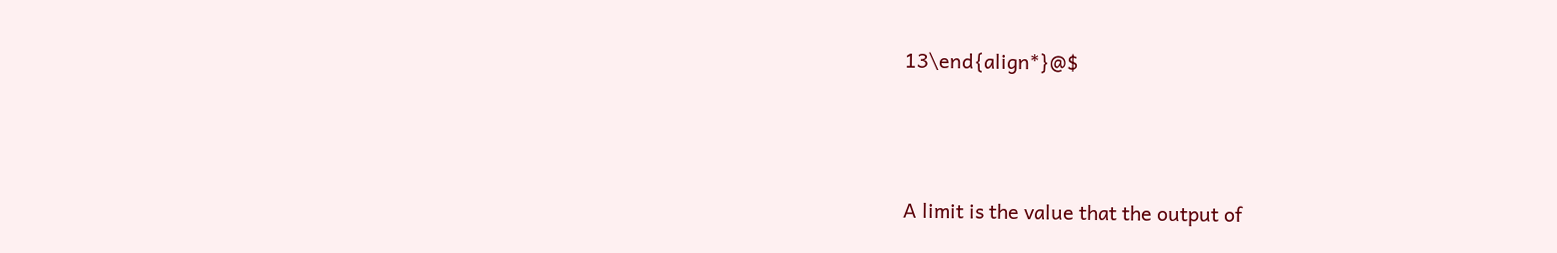13\end{align*}@$




A limit is the value that the output of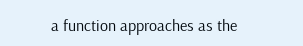a function approaches as the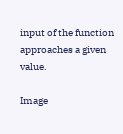input of the function approaches a given value.

Image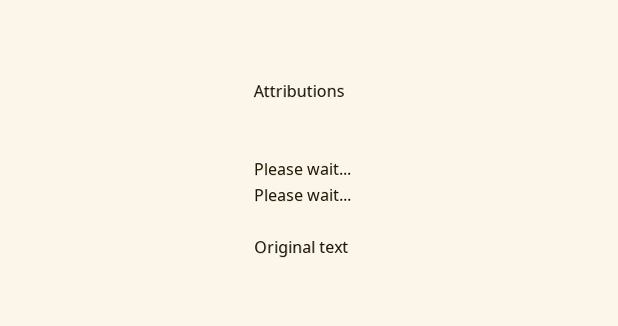Attributions


Please wait...
Please wait...

Original text